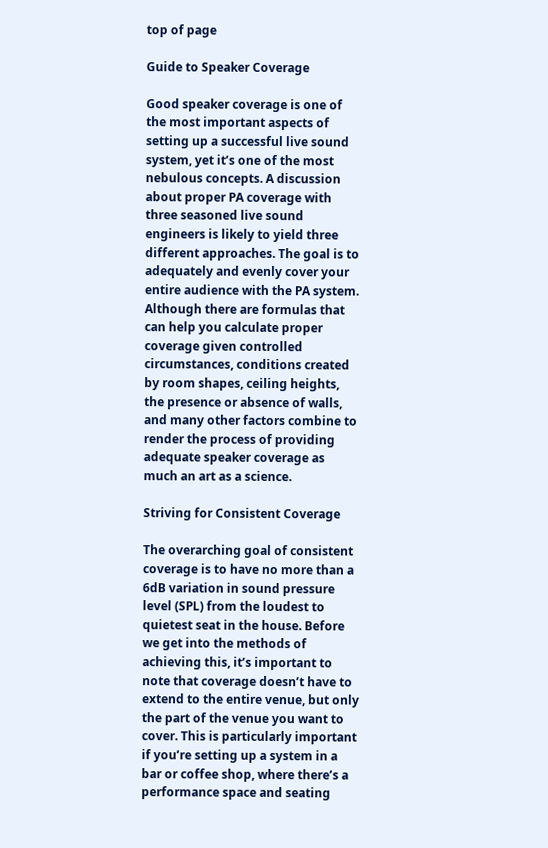top of page

Guide to Speaker Coverage

Good speaker coverage is one of the most important aspects of setting up a successful live sound system, yet it’s one of the most nebulous concepts. A discussion about proper PA coverage with three seasoned live sound engineers is likely to yield three different approaches. The goal is to adequately and evenly cover your entire audience with the PA system. Although there are formulas that can help you calculate proper coverage given controlled circumstances, conditions created by room shapes, ceiling heights, the presence or absence of walls, and many other factors combine to render the process of providing adequate speaker coverage as much an art as a science.

Striving for Consistent Coverage

The overarching goal of consistent coverage is to have no more than a 6dB variation in sound pressure level (SPL) from the loudest to quietest seat in the house. Before we get into the methods of achieving this, it’s important to note that coverage doesn’t have to extend to the entire venue, but only the part of the venue you want to cover. This is particularly important if you’re setting up a system in a bar or coffee shop, where there’s a performance space and seating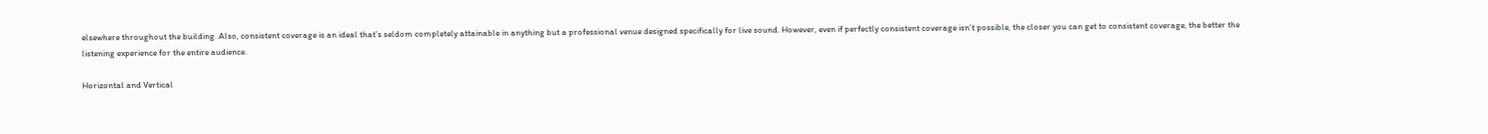elsewhere throughout the building. Also, consistent coverage is an ideal that’s seldom completely attainable in anything but a professional venue designed specifically for live sound. However, even if perfectly consistent coverage isn’t possible, the closer you can get to consistent coverage, the better the listening experience for the entire audience.

Horizontal and Vertical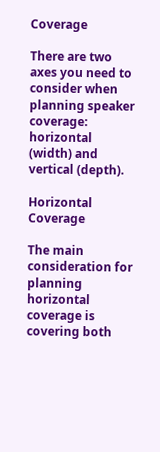Coverage

There are two axes you need to consider when planning speaker coverage: horizontal (width) and vertical (depth).

Horizontal Coverage

The main consideration for planning horizontal coverage is covering both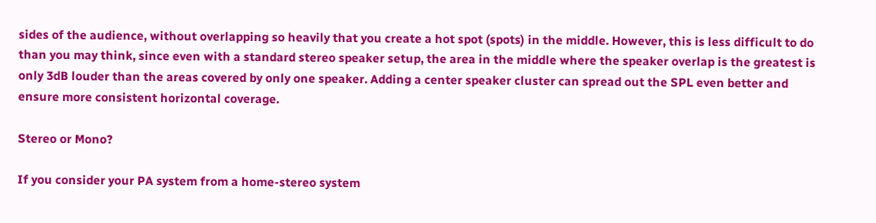sides of the audience, without overlapping so heavily that you create a hot spot (spots) in the middle. However, this is less difficult to do than you may think, since even with a standard stereo speaker setup, the area in the middle where the speaker overlap is the greatest is only 3dB louder than the areas covered by only one speaker. Adding a center speaker cluster can spread out the SPL even better and ensure more consistent horizontal coverage.

Stereo or Mono?

If you consider your PA system from a home-stereo system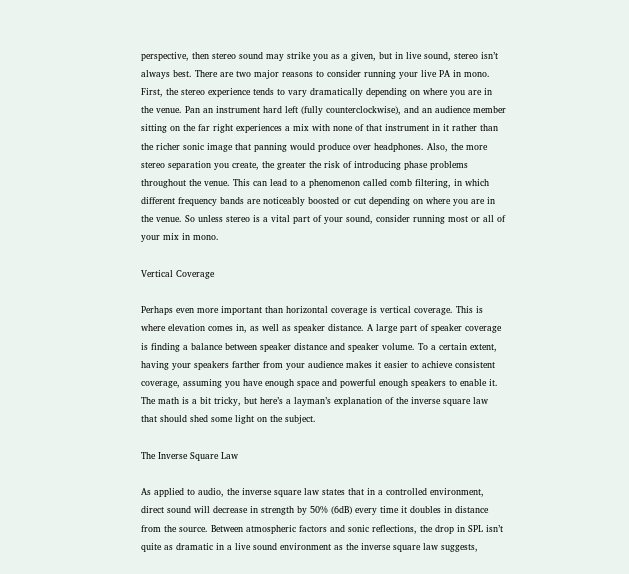perspective, then stereo sound may strike you as a given, but in live sound, stereo isn’t always best. There are two major reasons to consider running your live PA in mono. First, the stereo experience tends to vary dramatically depending on where you are in the venue. Pan an instrument hard left (fully counterclockwise), and an audience member sitting on the far right experiences a mix with none of that instrument in it rather than the richer sonic image that panning would produce over headphones. Also, the more stereo separation you create, the greater the risk of introducing phase problems throughout the venue. This can lead to a phenomenon called comb filtering, in which different frequency bands are noticeably boosted or cut depending on where you are in the venue. So unless stereo is a vital part of your sound, consider running most or all of your mix in mono.

Vertical Coverage

Perhaps even more important than horizontal coverage is vertical coverage. This is where elevation comes in, as well as speaker distance. A large part of speaker coverage is finding a balance between speaker distance and speaker volume. To a certain extent, having your speakers farther from your audience makes it easier to achieve consistent coverage, assuming you have enough space and powerful enough speakers to enable it. The math is a bit tricky, but here’s a layman’s explanation of the inverse square law that should shed some light on the subject.

The Inverse Square Law

As applied to audio, the inverse square law states that in a controlled environment, direct sound will decrease in strength by 50% (6dB) every time it doubles in distance from the source. Between atmospheric factors and sonic reflections, the drop in SPL isn’t quite as dramatic in a live sound environment as the inverse square law suggests,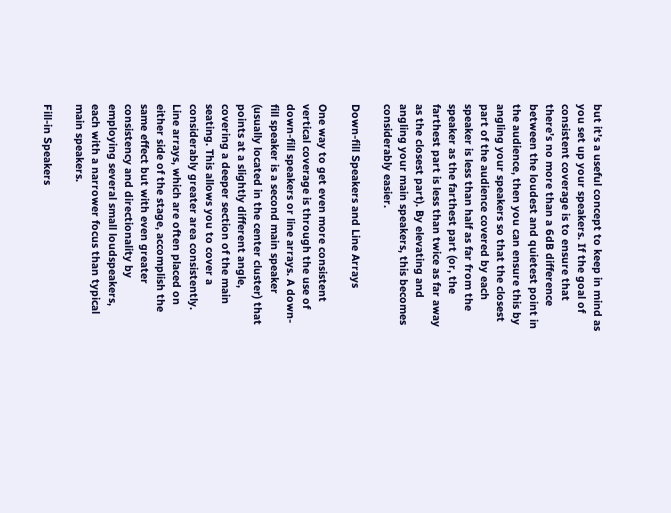but it’s a useful concept to keep in mind as you set up your speakers. If the goal of consistent coverage is to ensure that there’s no more than a 6dB difference between the loudest and quietest point in the audience, then you can ensure this by angling your speakers so that the closest part of the audience covered by each speaker is less than half as far from the speaker as the farthest part (or, the farthest part is less than twice as far away as the closest part). By elevating and angling your main speakers, this becomes considerably easier.

Down-fill Speakers and Line Arrays

One way to get even more consistent vertical coverage is through the use of down-fill speakers or line arrays. A down-fill speaker is a second main speaker (usually located in the center cluster) that points at a slightly different angle, covering a deeper section of the main seating. This allows you to cover a considerably greater area consistently. Line arrays, which are often placed on either side of the stage, accomplish the same effect but with even greater consistency and directionality by employing several small loudspeakers, each with a narrower focus than typical main speakers.

Fill-in Speakers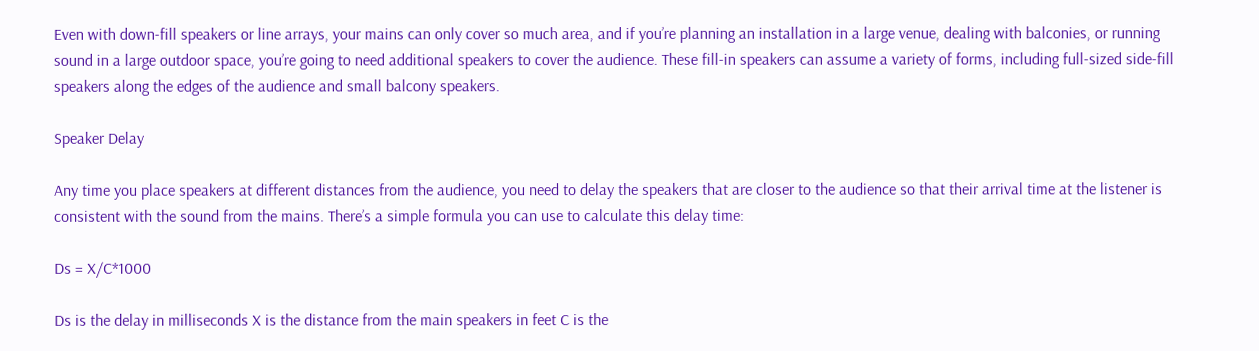Even with down-fill speakers or line arrays, your mains can only cover so much area, and if you’re planning an installation in a large venue, dealing with balconies, or running sound in a large outdoor space, you’re going to need additional speakers to cover the audience. These fill-in speakers can assume a variety of forms, including full-sized side-fill speakers along the edges of the audience and small balcony speakers.

Speaker Delay

Any time you place speakers at different distances from the audience, you need to delay the speakers that are closer to the audience so that their arrival time at the listener is consistent with the sound from the mains. There’s a simple formula you can use to calculate this delay time:

Ds = X/C*1000

Ds is the delay in milliseconds X is the distance from the main speakers in feet C is the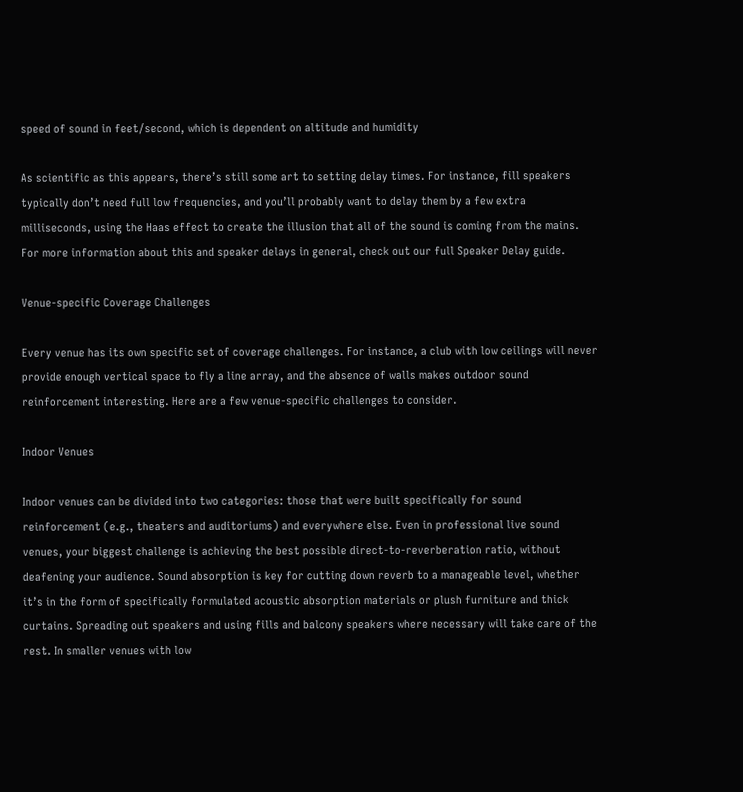speed of sound in feet/second, which is dependent on altitude and humidity

As scientific as this appears, there’s still some art to setting delay times. For instance, fill speakers typically don’t need full low frequencies, and you’ll probably want to delay them by a few extra milliseconds, using the Haas effect to create the illusion that all of the sound is coming from the mains. For more information about this and speaker delays in general, check out our full Speaker Delay guide.

Venue-specific Coverage Challenges

Every venue has its own specific set of coverage challenges. For instance, a club with low ceilings will never provide enough vertical space to fly a line array, and the absence of walls makes outdoor sound reinforcement interesting. Here are a few venue-specific challenges to consider.

Indoor Venues

Indoor venues can be divided into two categories: those that were built specifically for sound reinforcement (e.g., theaters and auditoriums) and everywhere else. Even in professional live sound venues, your biggest challenge is achieving the best possible direct-to-reverberation ratio, without deafening your audience. Sound absorption is key for cutting down reverb to a manageable level, whether it’s in the form of specifically formulated acoustic absorption materials or plush furniture and thick curtains. Spreading out speakers and using fills and balcony speakers where necessary will take care of the rest. In smaller venues with low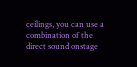ceilings, you can use a combination of the direct sound onstage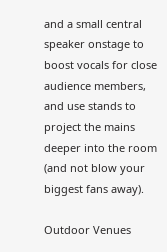and a small central speaker onstage to boost vocals for close audience members, and use stands to project the mains deeper into the room (and not blow your biggest fans away).

Outdoor Venues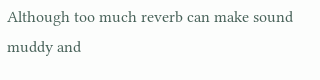Although too much reverb can make sound muddy and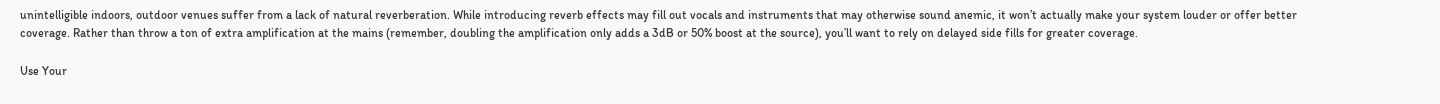unintelligible indoors, outdoor venues suffer from a lack of natural reverberation. While introducing reverb effects may fill out vocals and instruments that may otherwise sound anemic, it won’t actually make your system louder or offer better coverage. Rather than throw a ton of extra amplification at the mains (remember, doubling the amplification only adds a 3dB or 50% boost at the source), you’ll want to rely on delayed side fills for greater coverage.

Use Your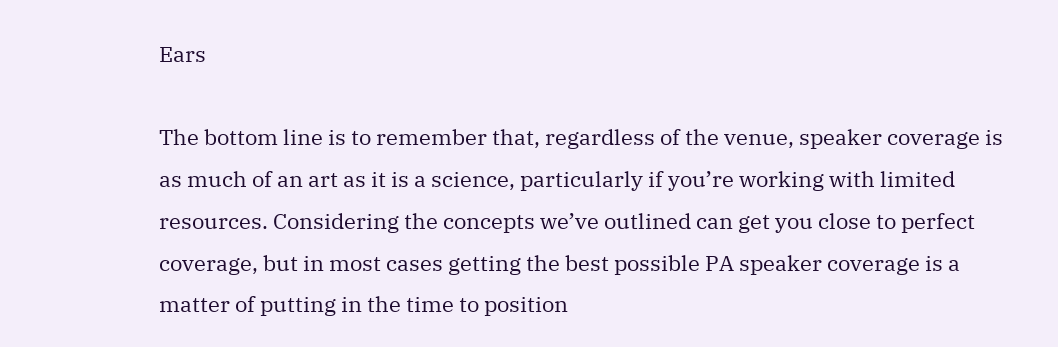Ears

The bottom line is to remember that, regardless of the venue, speaker coverage is as much of an art as it is a science, particularly if you’re working with limited resources. Considering the concepts we’ve outlined can get you close to perfect coverage, but in most cases getting the best possible PA speaker coverage is a matter of putting in the time to position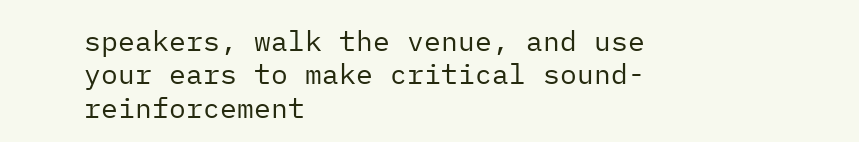speakers, walk the venue, and use your ears to make critical sound-reinforcement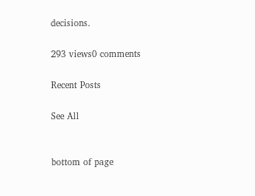decisions.

293 views0 comments

Recent Posts

See All


bottom of page